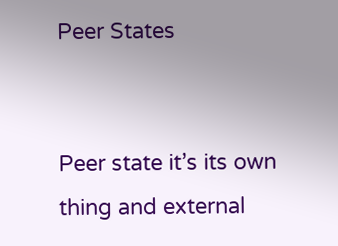Peer States


Peer state it’s its own thing and external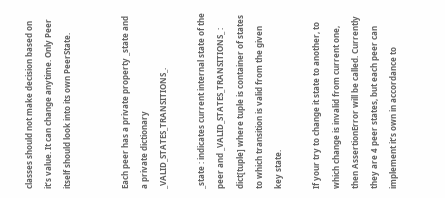classes should not make decision based on it’s value. It can change anytime. Only Peer itself should look into its own PeerState.


Each peer has a private property _state and a private dictionary _VALID_STATES_TRANSITIONS_.

_state : indicates current internal state of the peer and _VALID_STATES_TRANSITIONS_ : dict[tuple] where tuple is container of states to which transition is valid from the given key state.

If your try to change it state to another, to which change is invalid from current one, then AssertionError will be called. Currently they are 4 peer states, but each peer can implement it’s own in accordance to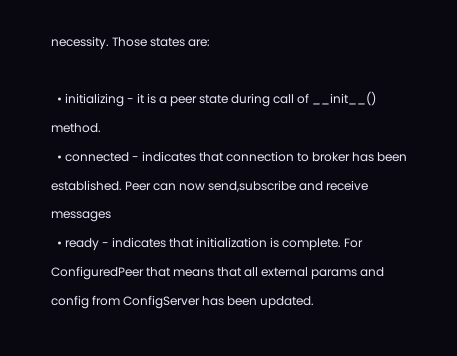necessity. Those states are:

  • initializing - it is a peer state during call of __init__() method.
  • connected - indicates that connection to broker has been established. Peer can now send,subscribe and receive messages
  • ready - indicates that initialization is complete. For ConfiguredPeer that means that all external params and config from ConfigServer has been updated.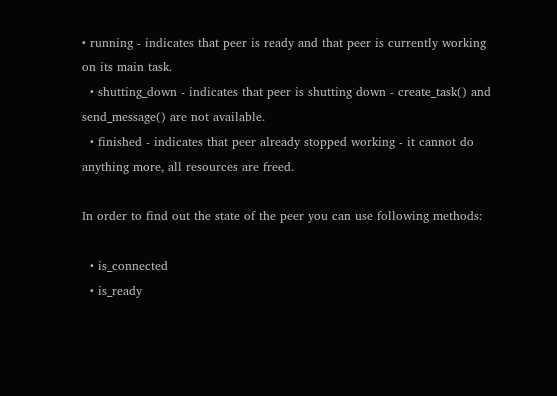• running - indicates that peer is ready and that peer is currently working on its main task.
  • shutting_down - indicates that peer is shutting down - create_task() and send_message() are not available.
  • finished - indicates that peer already stopped working - it cannot do anything more, all resources are freed.

In order to find out the state of the peer you can use following methods:

  • is_connected
  • is_ready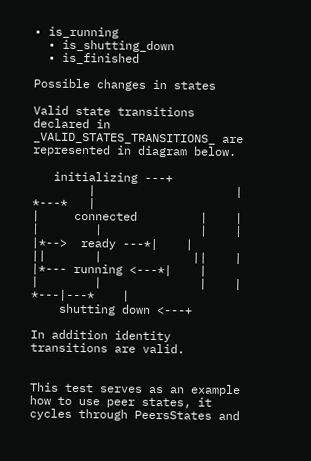• is_running
  • is_shutting_down
  • is_finished

Possible changes in states

Valid state transitions declared in _VALID_STATES_TRANSITIONS_ are represented in diagram below.

   initializing ---+
        |                    |
*---*   |
|     connected         |    |
|        |              |    |
|*-->  ready ---*|    |
||       |             ||    |
|*--- running <---*|    |
|        |              |    |
*---|---*    |
    shutting down <---+

In addition identity transitions are valid.


This test serves as an example how to use peer states, it cycles through PeersStates and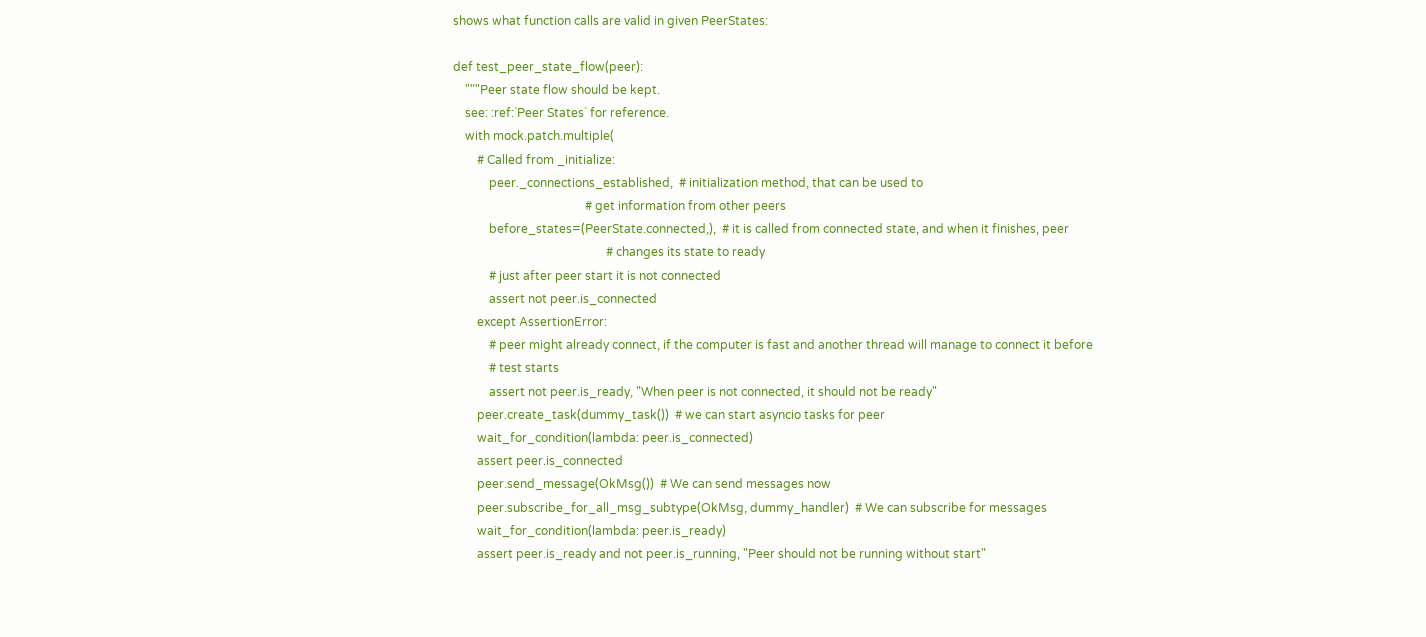shows what function calls are valid in given PeerStates:

def test_peer_state_flow(peer):
    """Peer state flow should be kept.
    see: :ref:`Peer States` for reference.
    with mock.patch.multiple(
        # Called from _initialize:
            peer._connections_established,  # initialization method, that can be used to
                                            # get information from other peers
            before_states=(PeerState.connected,),  # it is called from connected state, and when it finishes, peer
                                                   # changes its state to ready
            # just after peer start it is not connected
            assert not peer.is_connected
        except AssertionError:
            # peer might already connect, if the computer is fast and another thread will manage to connect it before
            # test starts
            assert not peer.is_ready, "When peer is not connected, it should not be ready"
        peer.create_task(dummy_task())  # we can start asyncio tasks for peer
        wait_for_condition(lambda: peer.is_connected)
        assert peer.is_connected
        peer.send_message(OkMsg())  # We can send messages now
        peer.subscribe_for_all_msg_subtype(OkMsg, dummy_handler)  # We can subscribe for messages
        wait_for_condition(lambda: peer.is_ready)
        assert peer.is_ready and not peer.is_running, "Peer should not be running without start"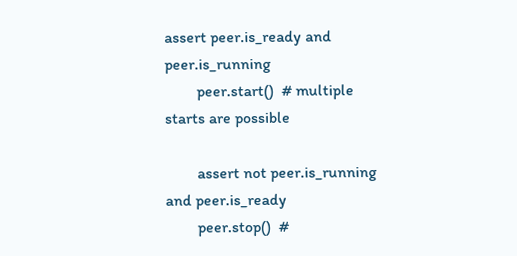assert peer.is_ready and peer.is_running
        peer.start()  # multiple starts are possible

        assert not peer.is_running and peer.is_ready
        peer.stop()  #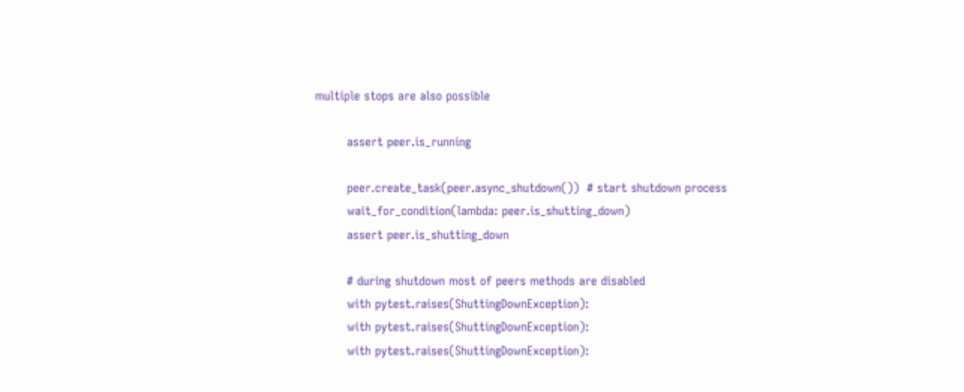multiple stops are also possible

        assert peer.is_running

        peer.create_task(peer.async_shutdown())  # start shutdown process
        wait_for_condition(lambda: peer.is_shutting_down)
        assert peer.is_shutting_down

        # during shutdown most of peers methods are disabled
        with pytest.raises(ShuttingDownException):
        with pytest.raises(ShuttingDownException):
        with pytest.raises(ShuttingDownException):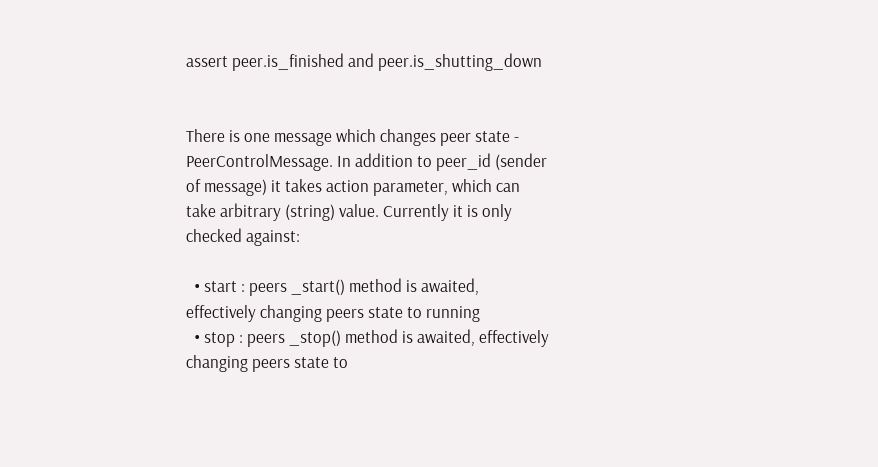assert peer.is_finished and peer.is_shutting_down


There is one message which changes peer state - PeerControlMessage. In addition to peer_id (sender of message) it takes action parameter, which can take arbitrary (string) value. Currently it is only checked against:

  • start : peers _start() method is awaited, effectively changing peers state to running
  • stop : peers _stop() method is awaited, effectively changing peers state to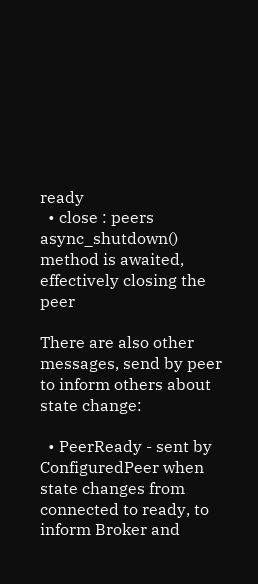ready
  • close : peers async_shutdown() method is awaited, effectively closing the peer

There are also other messages, send by peer to inform others about state change:

  • PeerReady - sent by ConfiguredPeer when state changes from connected to ready, to inform Broker and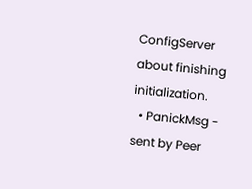ConfigServer about finishing initialization.
  • PanickMsg - sent by Peer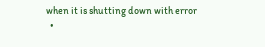when it is shutting down with error
  •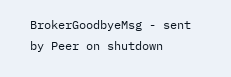BrokerGoodbyeMsg - sent by Peer on shutdown